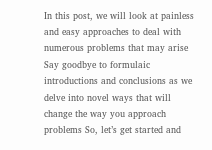In this post, we will look at painless and easy approaches to deal with numerous problems that may arise Say goodbye to formulaic introductions and conclusions as we delve into novel ways that will change the way you approach problems So, let’s get started and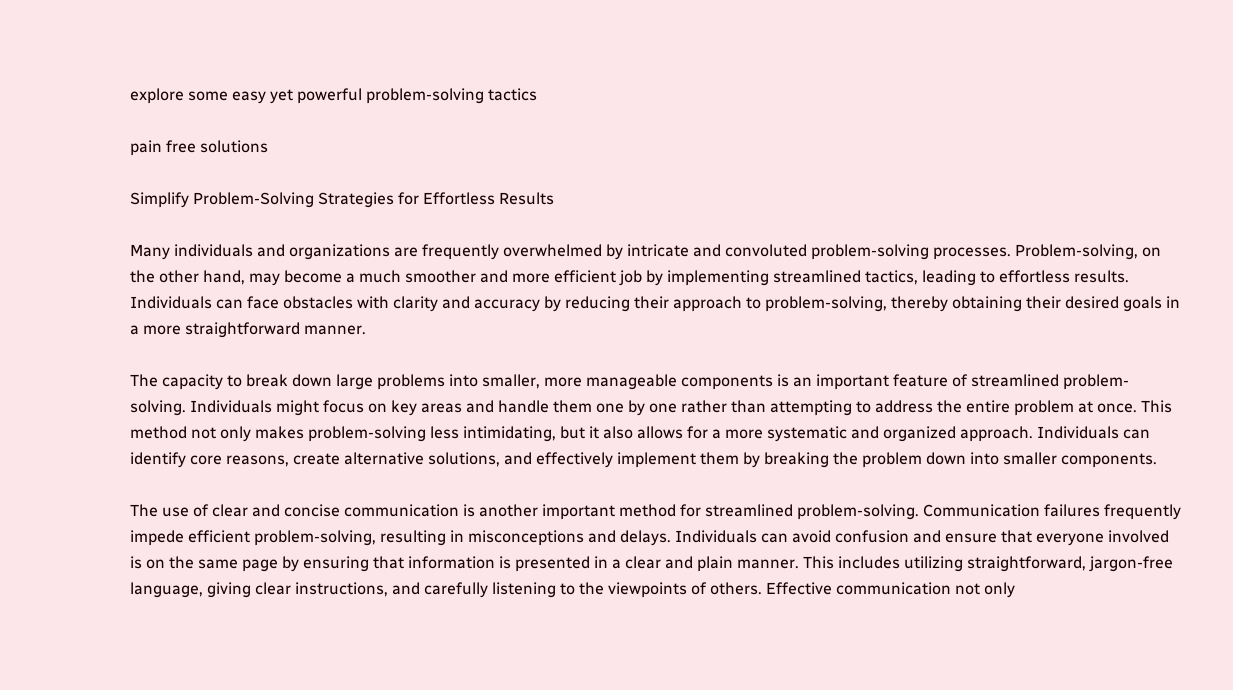explore some easy yet powerful problem-solving tactics

pain free solutions

Simplify Problem-Solving Strategies for Effortless Results

Many individuals and organizations are frequently overwhelmed by intricate and convoluted problem-solving processes. Problem-solving, on the other hand, may become a much smoother and more efficient job by implementing streamlined tactics, leading to effortless results. Individuals can face obstacles with clarity and accuracy by reducing their approach to problem-solving, thereby obtaining their desired goals in a more straightforward manner.

The capacity to break down large problems into smaller, more manageable components is an important feature of streamlined problem-solving. Individuals might focus on key areas and handle them one by one rather than attempting to address the entire problem at once. This method not only makes problem-solving less intimidating, but it also allows for a more systematic and organized approach. Individuals can identify core reasons, create alternative solutions, and effectively implement them by breaking the problem down into smaller components.

The use of clear and concise communication is another important method for streamlined problem-solving. Communication failures frequently impede efficient problem-solving, resulting in misconceptions and delays. Individuals can avoid confusion and ensure that everyone involved is on the same page by ensuring that information is presented in a clear and plain manner. This includes utilizing straightforward, jargon-free language, giving clear instructions, and carefully listening to the viewpoints of others. Effective communication not only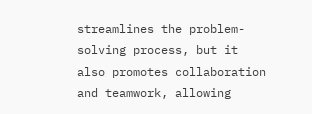streamlines the problem-solving process, but it also promotes collaboration and teamwork, allowing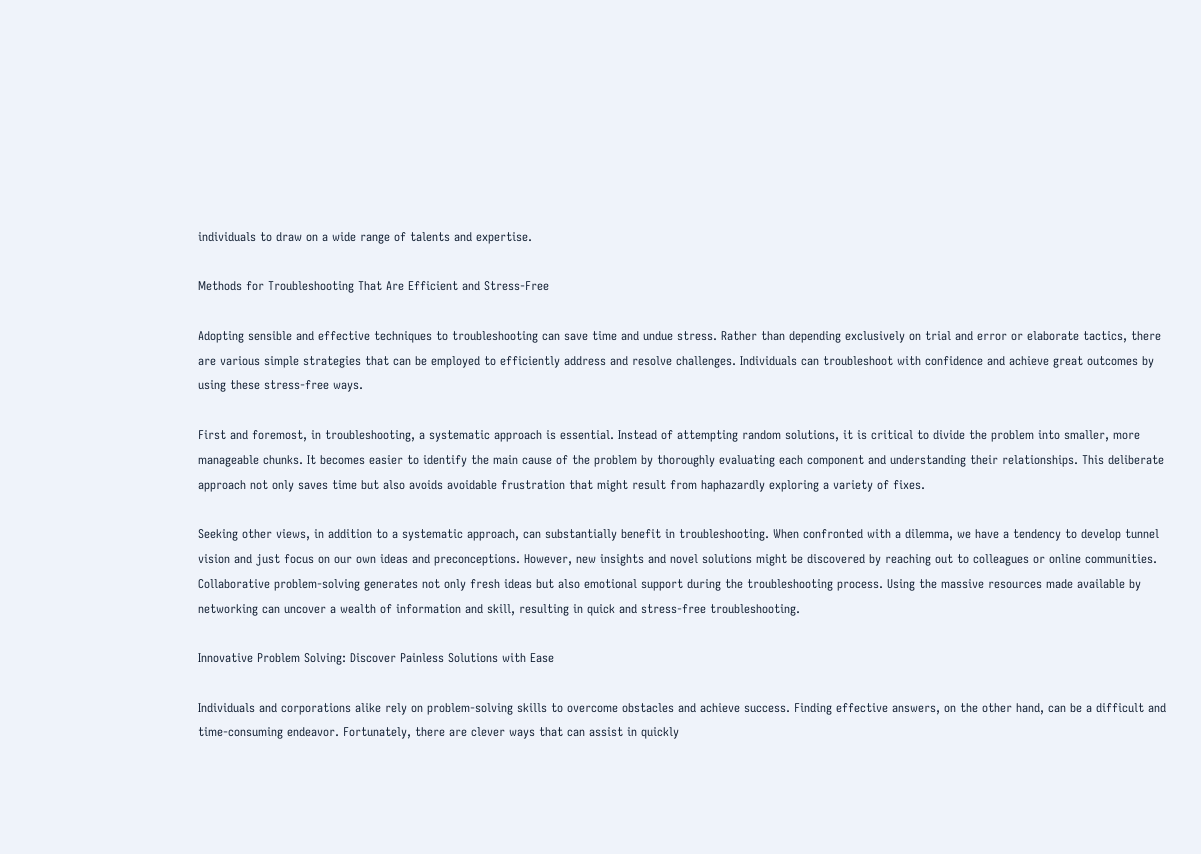individuals to draw on a wide range of talents and expertise.

Methods for Troubleshooting That Are Efficient and Stress-Free

Adopting sensible and effective techniques to troubleshooting can save time and undue stress. Rather than depending exclusively on trial and error or elaborate tactics, there are various simple strategies that can be employed to efficiently address and resolve challenges. Individuals can troubleshoot with confidence and achieve great outcomes by using these stress-free ways.

First and foremost, in troubleshooting, a systematic approach is essential. Instead of attempting random solutions, it is critical to divide the problem into smaller, more manageable chunks. It becomes easier to identify the main cause of the problem by thoroughly evaluating each component and understanding their relationships. This deliberate approach not only saves time but also avoids avoidable frustration that might result from haphazardly exploring a variety of fixes.

Seeking other views, in addition to a systematic approach, can substantially benefit in troubleshooting. When confronted with a dilemma, we have a tendency to develop tunnel vision and just focus on our own ideas and preconceptions. However, new insights and novel solutions might be discovered by reaching out to colleagues or online communities. Collaborative problem-solving generates not only fresh ideas but also emotional support during the troubleshooting process. Using the massive resources made available by networking can uncover a wealth of information and skill, resulting in quick and stress-free troubleshooting.

Innovative Problem Solving: Discover Painless Solutions with Ease

Individuals and corporations alike rely on problem-solving skills to overcome obstacles and achieve success. Finding effective answers, on the other hand, can be a difficult and time-consuming endeavor. Fortunately, there are clever ways that can assist in quickly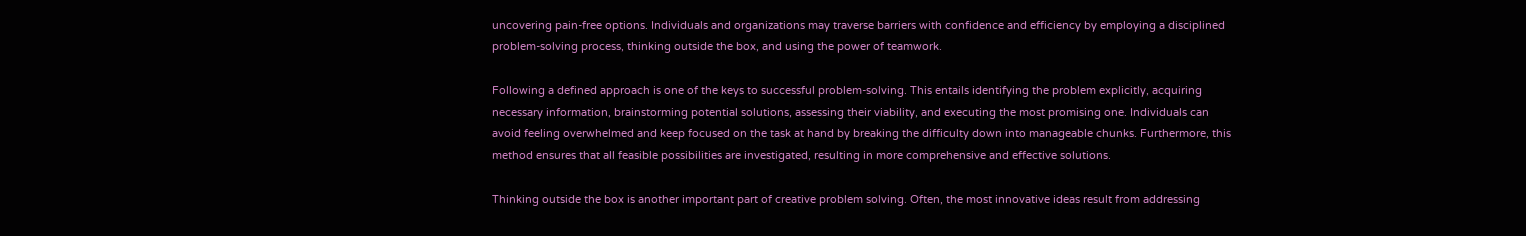uncovering pain-free options. Individuals and organizations may traverse barriers with confidence and efficiency by employing a disciplined problem-solving process, thinking outside the box, and using the power of teamwork.

Following a defined approach is one of the keys to successful problem-solving. This entails identifying the problem explicitly, acquiring necessary information, brainstorming potential solutions, assessing their viability, and executing the most promising one. Individuals can avoid feeling overwhelmed and keep focused on the task at hand by breaking the difficulty down into manageable chunks. Furthermore, this method ensures that all feasible possibilities are investigated, resulting in more comprehensive and effective solutions.

Thinking outside the box is another important part of creative problem solving. Often, the most innovative ideas result from addressing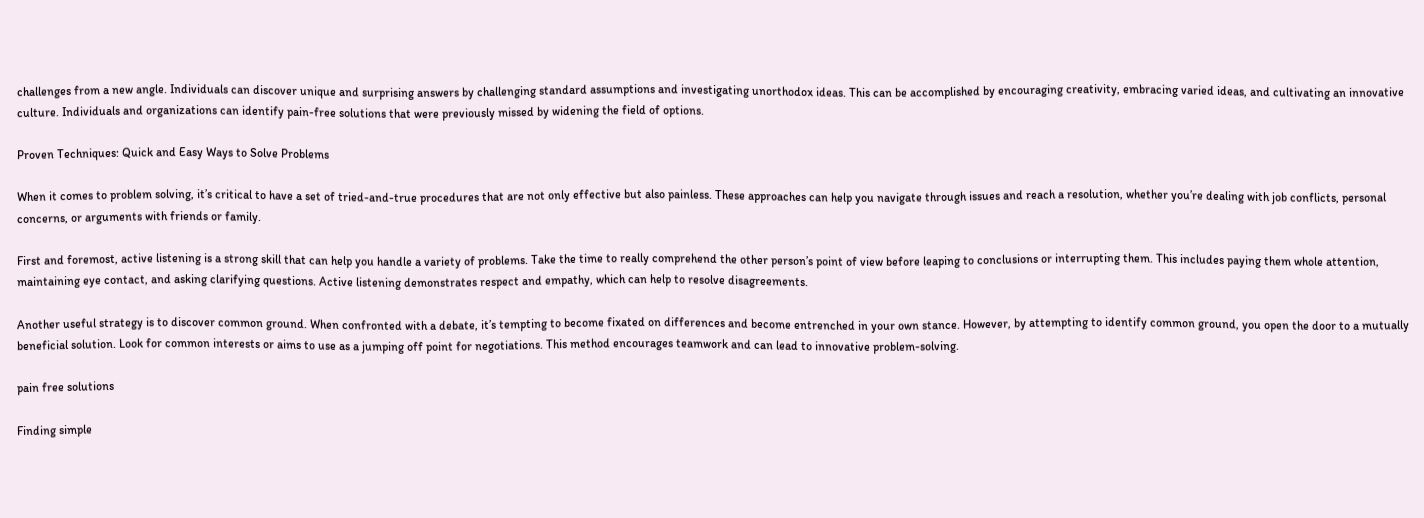challenges from a new angle. Individuals can discover unique and surprising answers by challenging standard assumptions and investigating unorthodox ideas. This can be accomplished by encouraging creativity, embracing varied ideas, and cultivating an innovative culture. Individuals and organizations can identify pain-free solutions that were previously missed by widening the field of options.

Proven Techniques: Quick and Easy Ways to Solve Problems

When it comes to problem solving, it’s critical to have a set of tried-and-true procedures that are not only effective but also painless. These approaches can help you navigate through issues and reach a resolution, whether you’re dealing with job conflicts, personal concerns, or arguments with friends or family.

First and foremost, active listening is a strong skill that can help you handle a variety of problems. Take the time to really comprehend the other person’s point of view before leaping to conclusions or interrupting them. This includes paying them whole attention, maintaining eye contact, and asking clarifying questions. Active listening demonstrates respect and empathy, which can help to resolve disagreements.

Another useful strategy is to discover common ground. When confronted with a debate, it’s tempting to become fixated on differences and become entrenched in your own stance. However, by attempting to identify common ground, you open the door to a mutually beneficial solution. Look for common interests or aims to use as a jumping off point for negotiations. This method encourages teamwork and can lead to innovative problem-solving.

pain free solutions

Finding simple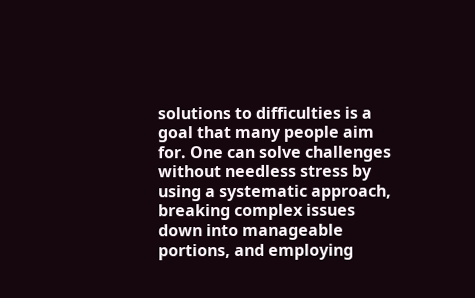solutions to difficulties is a goal that many people aim for. One can solve challenges without needless stress by using a systematic approach, breaking complex issues down into manageable portions, and employing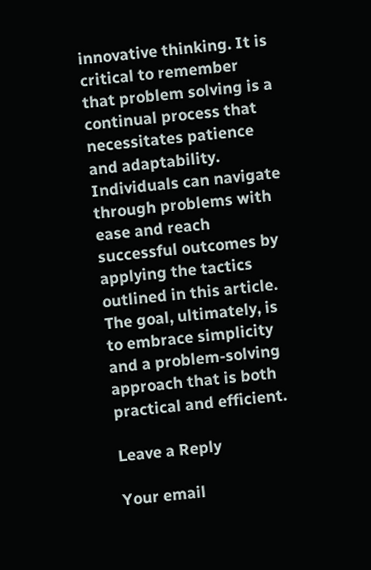innovative thinking. It is critical to remember that problem solving is a continual process that necessitates patience and adaptability. Individuals can navigate through problems with ease and reach successful outcomes by applying the tactics outlined in this article. The goal, ultimately, is to embrace simplicity and a problem-solving approach that is both practical and efficient.

Leave a Reply

Your email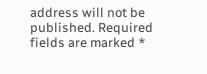address will not be published. Required fields are marked *